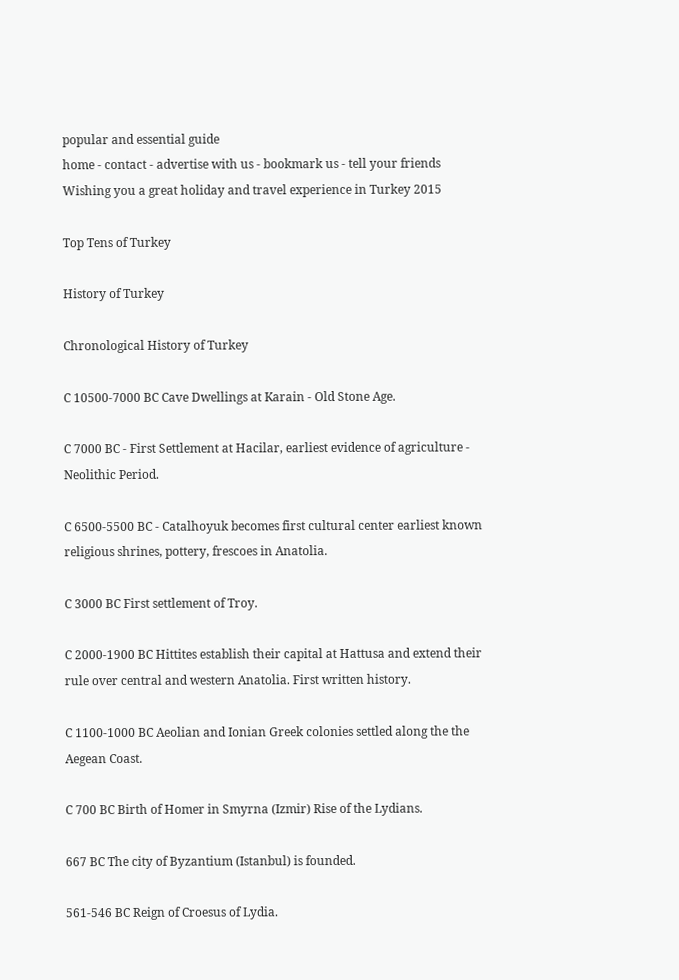popular and essential guide
home - contact - advertise with us - bookmark us - tell your friends
Wishing you a great holiday and travel experience in Turkey 2015

Top Tens of Turkey

History of Turkey

Chronological History of Turkey

C 10500-7000 BC Cave Dwellings at Karain - Old Stone Age.

C 7000 BC - First Settlement at Hacilar, earliest evidence of agriculture - Neolithic Period.

C 6500-5500 BC - Catalhoyuk becomes first cultural center earliest known religious shrines, pottery, frescoes in Anatolia.

C 3000 BC First settlement of Troy.

C 2000-1900 BC Hittites establish their capital at Hattusa and extend their rule over central and western Anatolia. First written history.

C 1100-1000 BC Aeolian and Ionian Greek colonies settled along the the Aegean Coast.

C 700 BC Birth of Homer in Smyrna (Izmir) Rise of the Lydians.

667 BC The city of Byzantium (Istanbul) is founded.

561-546 BC Reign of Croesus of Lydia.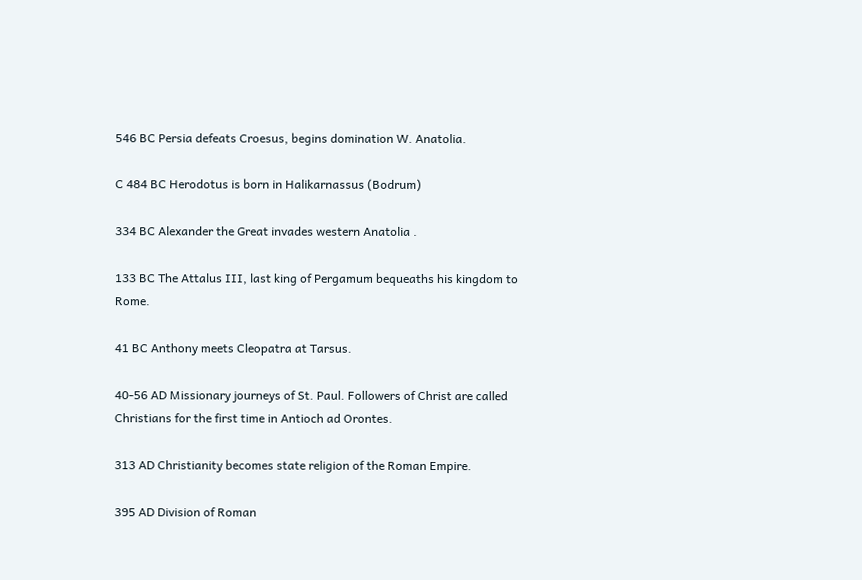546 BC Persia defeats Croesus, begins domination W. Anatolia.

C 484 BC Herodotus is born in Halikarnassus (Bodrum)

334 BC Alexander the Great invades western Anatolia .

133 BC The Attalus III, last king of Pergamum bequeaths his kingdom to Rome.

41 BC Anthony meets Cleopatra at Tarsus.

40-56 AD Missionary journeys of St. Paul. Followers of Christ are called Christians for the first time in Antioch ad Orontes.

313 AD Christianity becomes state religion of the Roman Empire.

395 AD Division of Roman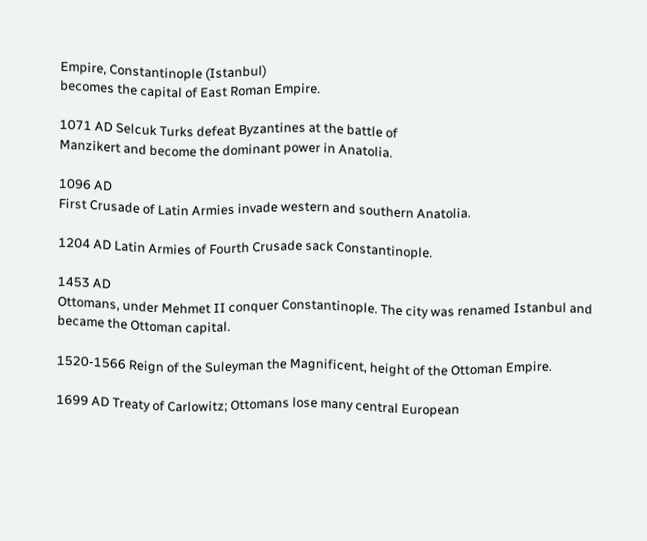Empire, Constantinople (Istanbul)
becomes the capital of East Roman Empire.

1071 AD Selcuk Turks defeat Byzantines at the battle of
Manzikert and become the dominant power in Anatolia.

1096 AD
First Crusade of Latin Armies invade western and southern Anatolia.

1204 AD Latin Armies of Fourth Crusade sack Constantinople.

1453 AD
Ottomans, under Mehmet II conquer Constantinople. The city was renamed Istanbul and became the Ottoman capital.

1520-1566 Reign of the Suleyman the Magnificent, height of the Ottoman Empire.

1699 AD Treaty of Carlowitz; Ottomans lose many central European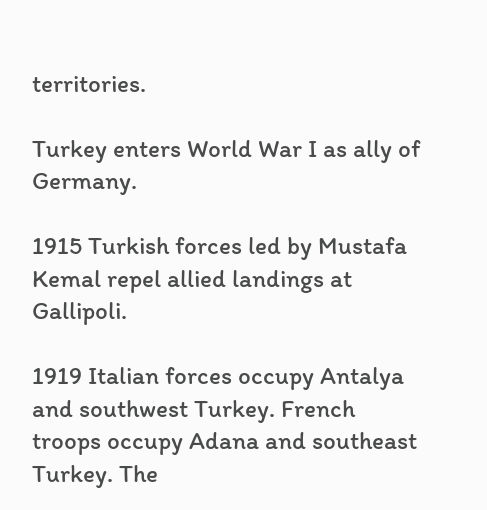territories.

Turkey enters World War I as ally of Germany.

1915 Turkish forces led by Mustafa Kemal repel allied landings at Gallipoli.

1919 Italian forces occupy Antalya and southwest Turkey. French troops occupy Adana and southeast Turkey. The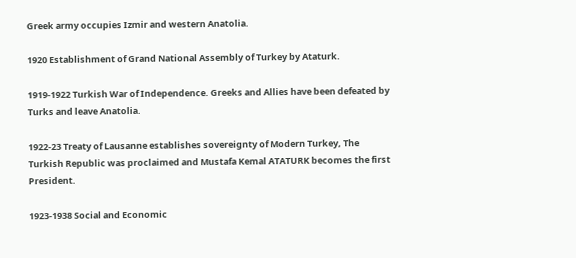Greek army occupies Izmir and western Anatolia.

1920 Establishment of Grand National Assembly of Turkey by Ataturk.

1919-1922 Turkish War of Independence. Greeks and Allies have been defeated by Turks and leave Anatolia.

1922-23 Treaty of Lausanne establishes sovereignty of Modern Turkey, The Turkish Republic was proclaimed and Mustafa Kemal ATATURK becomes the first President.

1923-1938 Social and Economic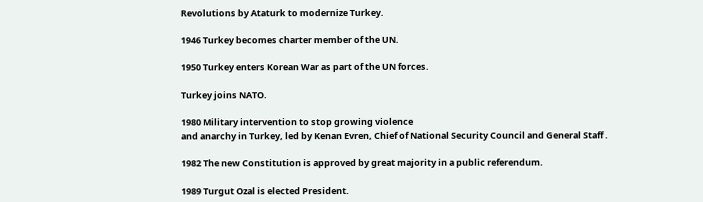Revolutions by Ataturk to modernize Turkey.

1946 Turkey becomes charter member of the UN.

1950 Turkey enters Korean War as part of the UN forces.

Turkey joins NATO.

1980 Military intervention to stop growing violence
and anarchy in Turkey, led by Kenan Evren, Chief of National Security Council and General Staff .

1982 The new Constitution is approved by great majority in a public referendum.

1989 Turgut Ozal is elected President.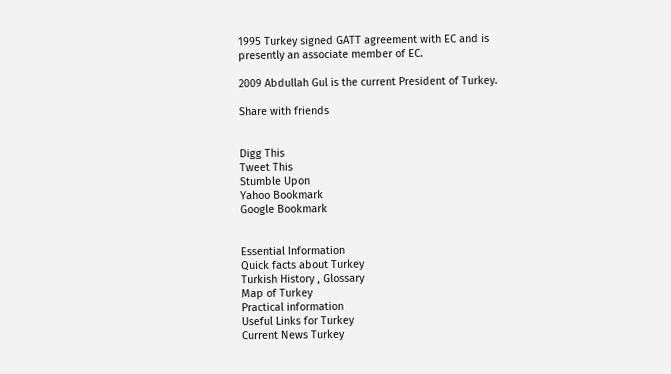1995 Turkey signed GATT agreement with EC and is
presently an associate member of EC.

2009 Abdullah Gul is the current President of Turkey.

Share with friends


Digg This
Tweet This
Stumble Upon
Yahoo Bookmark
Google Bookmark


Essential Information
Quick facts about Turkey
Turkish History , Glossary
Map of Turkey
Practical information
Useful Links for Turkey
Current News Turkey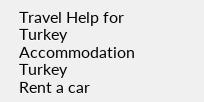Travel Help for Turkey
Accommodation Turkey
Rent a car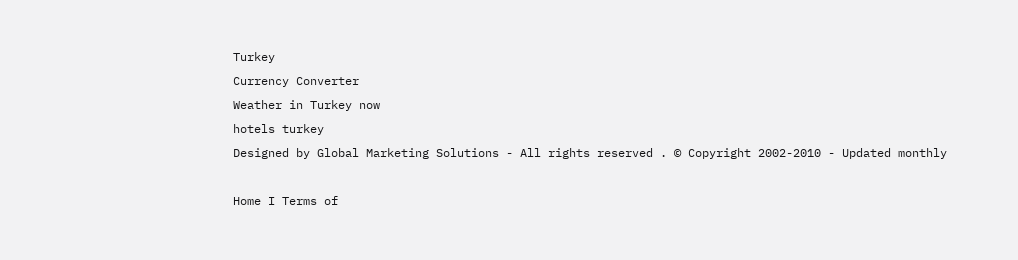Turkey
Currency Converter
Weather in Turkey now
hotels turkey
Designed by Global Marketing Solutions - All rights reserved . © Copyright 2002-2010 - Updated monthly

Home I Terms of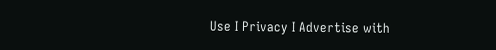Use I Privacy I Advertise with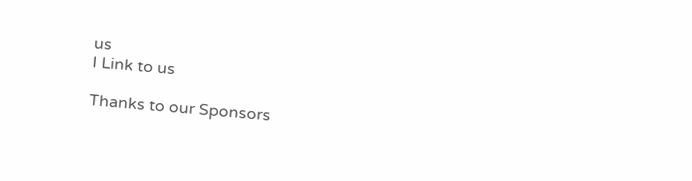us
I Link to us

Thanks to our Sponsors